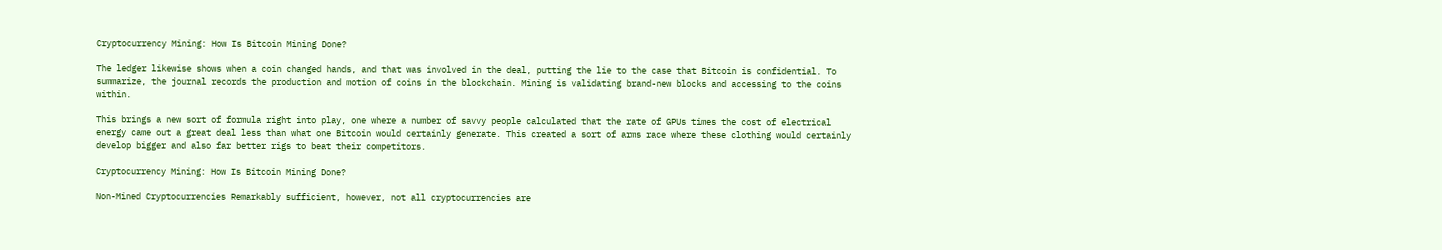Cryptocurrency Mining: How Is Bitcoin Mining Done?

The ledger likewise shows when a coin changed hands, and that was involved in the deal, putting the lie to the case that Bitcoin is confidential. To summarize, the journal records the production and motion of coins in the blockchain. Mining is validating brand-new blocks and accessing to the coins within.

This brings a new sort of formula right into play, one where a number of savvy people calculated that the rate of GPUs times the cost of electrical energy came out a great deal less than what one Bitcoin would certainly generate. This created a sort of arms race where these clothing would certainly develop bigger and also far better rigs to beat their competitors.

Cryptocurrency Mining: How Is Bitcoin Mining Done?

Non-Mined Cryptocurrencies Remarkably sufficient, however, not all cryptocurrencies are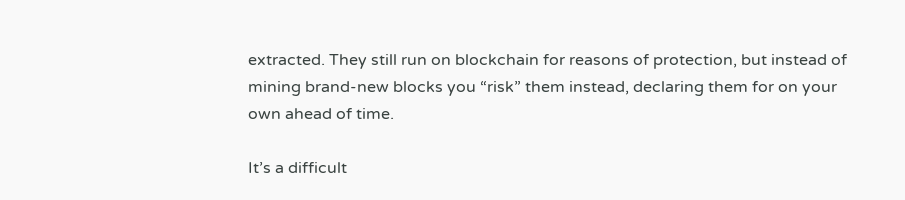extracted. They still run on blockchain for reasons of protection, but instead of mining brand-new blocks you “risk” them instead, declaring them for on your own ahead of time.

It’s a difficult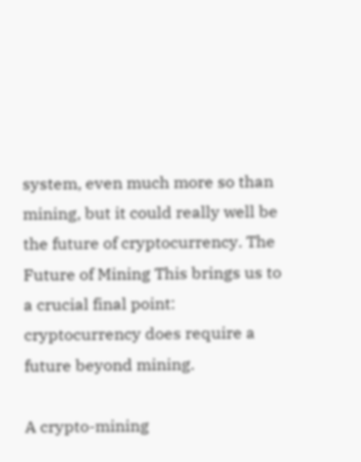system, even much more so than mining, but it could really well be the future of cryptocurrency. The Future of Mining This brings us to a crucial final point: cryptocurrency does require a future beyond mining.

A crypto-mining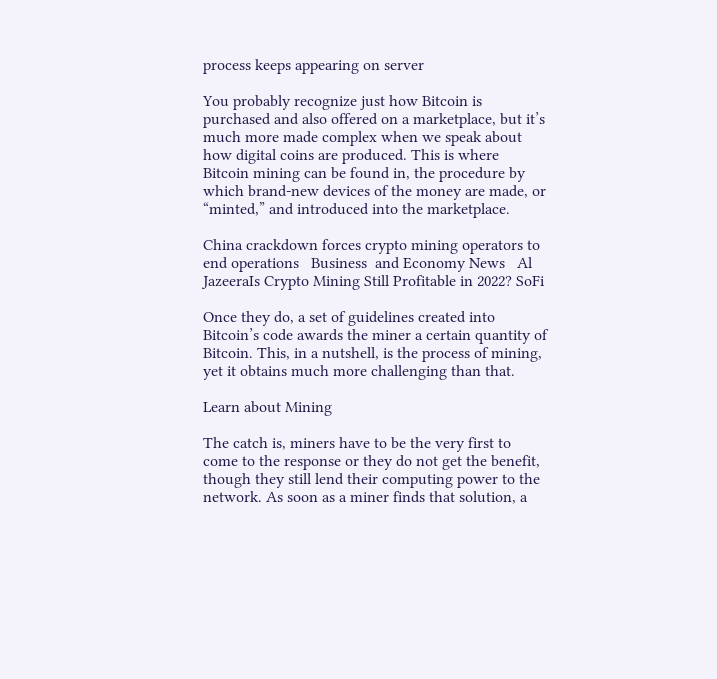process keeps appearing on server

You probably recognize just how Bitcoin is purchased and also offered on a marketplace, but it’s much more made complex when we speak about how digital coins are produced. This is where Bitcoin mining can be found in, the procedure by which brand-new devices of the money are made, or “minted,” and introduced into the marketplace.

China crackdown forces crypto mining operators to end operations   Business  and Economy News   Al JazeeraIs Crypto Mining Still Profitable in 2022? SoFi

Once they do, a set of guidelines created into Bitcoin’s code awards the miner a certain quantity of Bitcoin. This, in a nutshell, is the process of mining, yet it obtains much more challenging than that.

Learn about Mining

The catch is, miners have to be the very first to come to the response or they do not get the benefit, though they still lend their computing power to the network. As soon as a miner finds that solution, a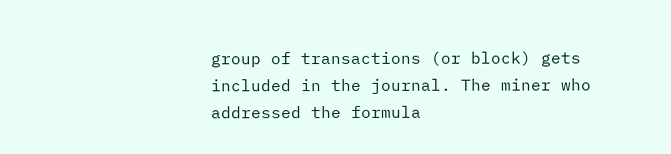group of transactions (or block) gets included in the journal. The miner who addressed the formula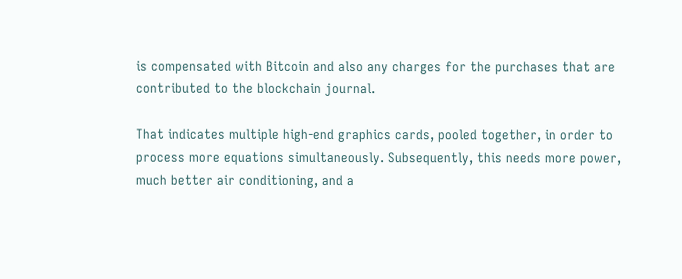is compensated with Bitcoin and also any charges for the purchases that are contributed to the blockchain journal.

That indicates multiple high-end graphics cards, pooled together, in order to process more equations simultaneously. Subsequently, this needs more power, much better air conditioning, and a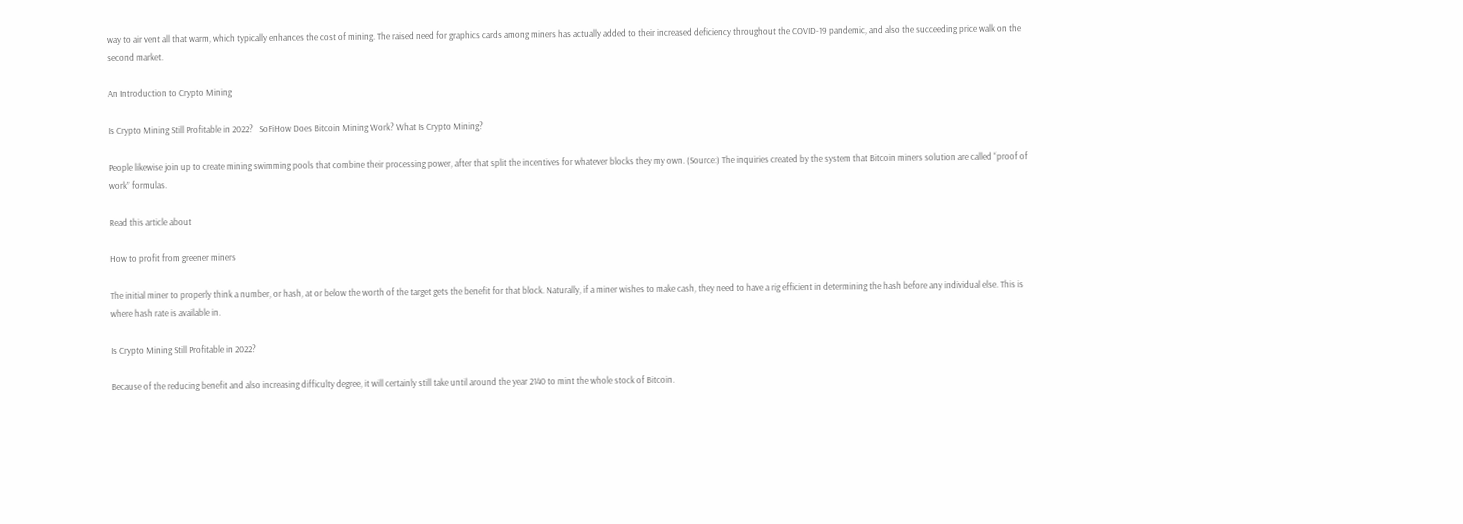way to air vent all that warm, which typically enhances the cost of mining. The raised need for graphics cards among miners has actually added to their increased deficiency throughout the COVID-19 pandemic, and also the succeeding price walk on the second market.

An Introduction to Crypto Mining

Is Crypto Mining Still Profitable in 2022?   SoFiHow Does Bitcoin Mining Work? What Is Crypto Mining?

People likewise join up to create mining swimming pools that combine their processing power, after that split the incentives for whatever blocks they my own. (Source:) The inquiries created by the system that Bitcoin miners solution are called “proof of work” formulas.

Read this article about

How to profit from greener miners

The initial miner to properly think a number, or hash, at or below the worth of the target gets the benefit for that block. Naturally, if a miner wishes to make cash, they need to have a rig efficient in determining the hash before any individual else. This is where hash rate is available in.

Is Crypto Mining Still Profitable in 2022?

Because of the reducing benefit and also increasing difficulty degree, it will certainly still take until around the year 2140 to mint the whole stock of Bitcoin.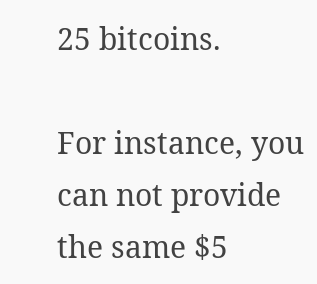25 bitcoins.

For instance, you can not provide the same $5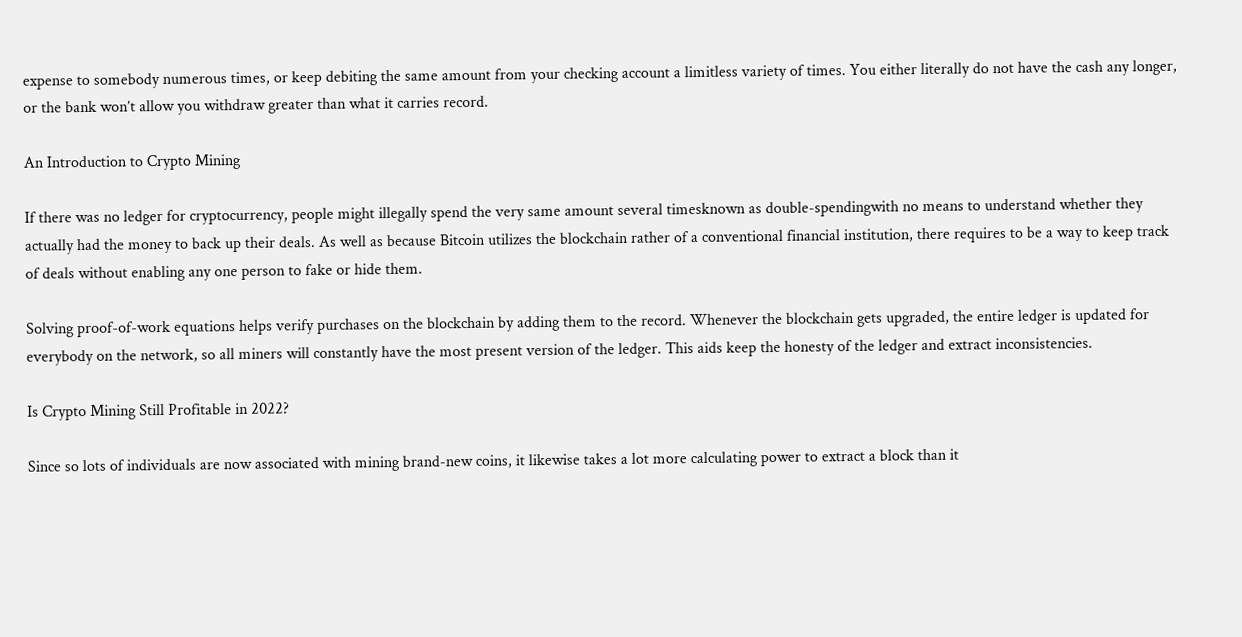expense to somebody numerous times, or keep debiting the same amount from your checking account a limitless variety of times. You either literally do not have the cash any longer, or the bank won’t allow you withdraw greater than what it carries record.

An Introduction to Crypto Mining

If there was no ledger for cryptocurrency, people might illegally spend the very same amount several timesknown as double-spendingwith no means to understand whether they actually had the money to back up their deals. As well as because Bitcoin utilizes the blockchain rather of a conventional financial institution, there requires to be a way to keep track of deals without enabling any one person to fake or hide them.

Solving proof-of-work equations helps verify purchases on the blockchain by adding them to the record. Whenever the blockchain gets upgraded, the entire ledger is updated for everybody on the network, so all miners will constantly have the most present version of the ledger. This aids keep the honesty of the ledger and extract inconsistencies.

Is Crypto Mining Still Profitable in 2022?

Since so lots of individuals are now associated with mining brand-new coins, it likewise takes a lot more calculating power to extract a block than it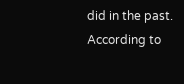did in the past. According to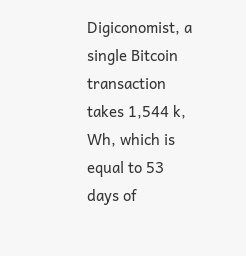Digiconomist, a single Bitcoin transaction takes 1,544 k, Wh, which is equal to 53 days of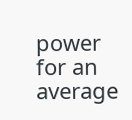power for an average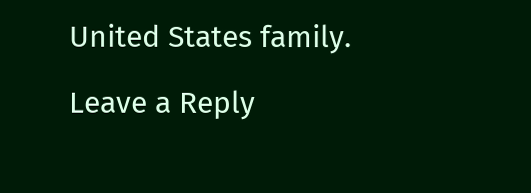United States family.

Leave a Reply